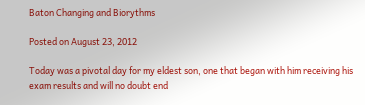Baton Changing and Biorythms

Posted on August 23, 2012

Today was a pivotal day for my eldest son, one that began with him receiving his exam results and will no doubt end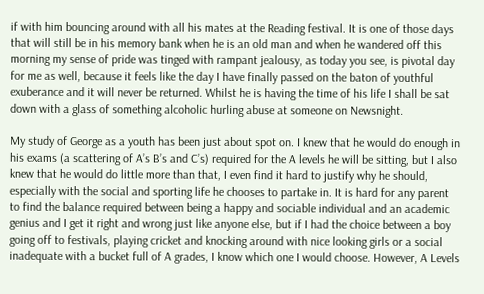if with him bouncing around with all his mates at the Reading festival. It is one of those days that will still be in his memory bank when he is an old man and when he wandered off this morning my sense of pride was tinged with rampant jealousy, as today you see, is pivotal day for me as well, because it feels like the day I have finally passed on the baton of youthful exuberance and it will never be returned. Whilst he is having the time of his life I shall be sat down with a glass of something alcoholic hurling abuse at someone on Newsnight.

My study of George as a youth has been just about spot on. I knew that he would do enough in his exams (a scattering of A’s B’s and C’s) required for the A levels he will be sitting, but I also knew that he would do little more than that, I even find it hard to justify why he should, especially with the social and sporting life he chooses to partake in. It is hard for any parent to find the balance required between being a happy and sociable individual and an academic genius and I get it right and wrong just like anyone else, but if I had the choice between a boy going off to festivals, playing cricket and knocking around with nice looking girls or a social inadequate with a bucket full of A grades, I know which one I would choose. However, A Levels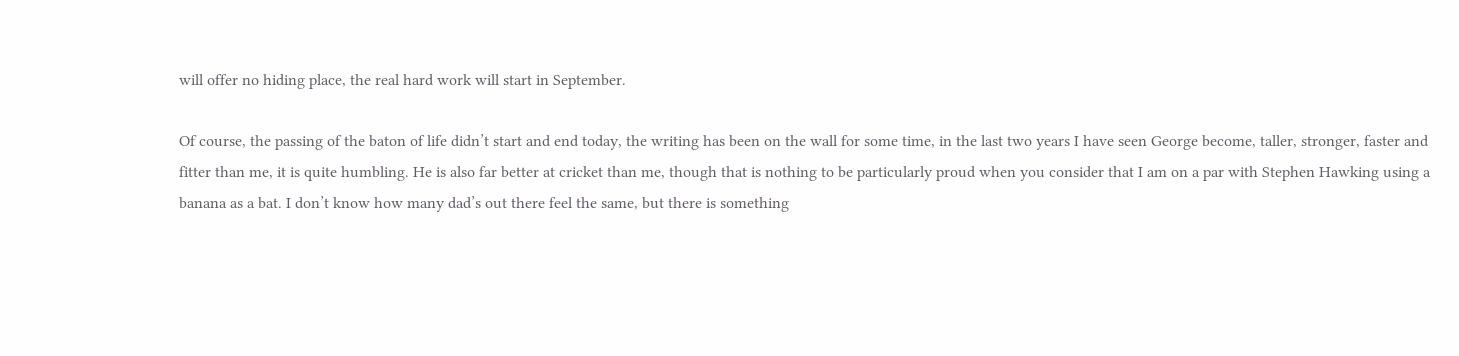will offer no hiding place, the real hard work will start in September.

Of course, the passing of the baton of life didn’t start and end today, the writing has been on the wall for some time, in the last two years I have seen George become, taller, stronger, faster and fitter than me, it is quite humbling. He is also far better at cricket than me, though that is nothing to be particularly proud when you consider that I am on a par with Stephen Hawking using a banana as a bat. I don’t know how many dad’s out there feel the same, but there is something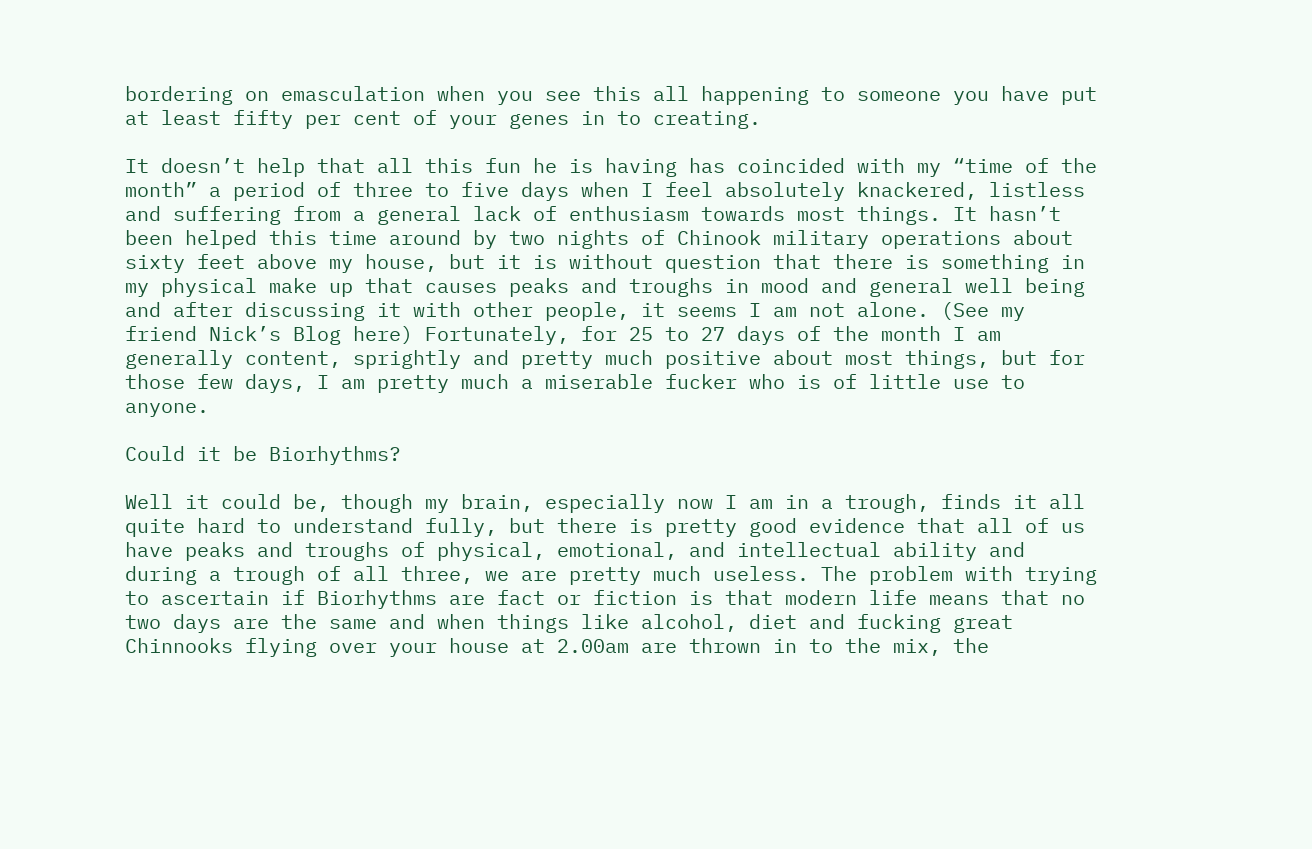bordering on emasculation when you see this all happening to someone you have put at least fifty per cent of your genes in to creating.

It doesn’t help that all this fun he is having has coincided with my “time of the month” a period of three to five days when I feel absolutely knackered, listless and suffering from a general lack of enthusiasm towards most things. It hasn’t been helped this time around by two nights of Chinook military operations about sixty feet above my house, but it is without question that there is something in my physical make up that causes peaks and troughs in mood and general well being and after discussing it with other people, it seems I am not alone. (See my friend Nick’s Blog here) Fortunately, for 25 to 27 days of the month I am generally content, sprightly and pretty much positive about most things, but for those few days, I am pretty much a miserable fucker who is of little use to anyone.

Could it be Biorhythms?

Well it could be, though my brain, especially now I am in a trough, finds it all quite hard to understand fully, but there is pretty good evidence that all of us have peaks and troughs of physical, emotional, and intellectual ability and during a trough of all three, we are pretty much useless. The problem with trying to ascertain if Biorhythms are fact or fiction is that modern life means that no two days are the same and when things like alcohol, diet and fucking great Chinnooks flying over your house at 2.00am are thrown in to the mix, the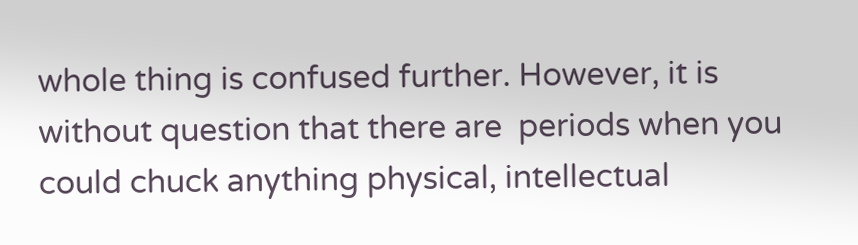whole thing is confused further. However, it is without question that there are  periods when you could chuck anything physical, intellectual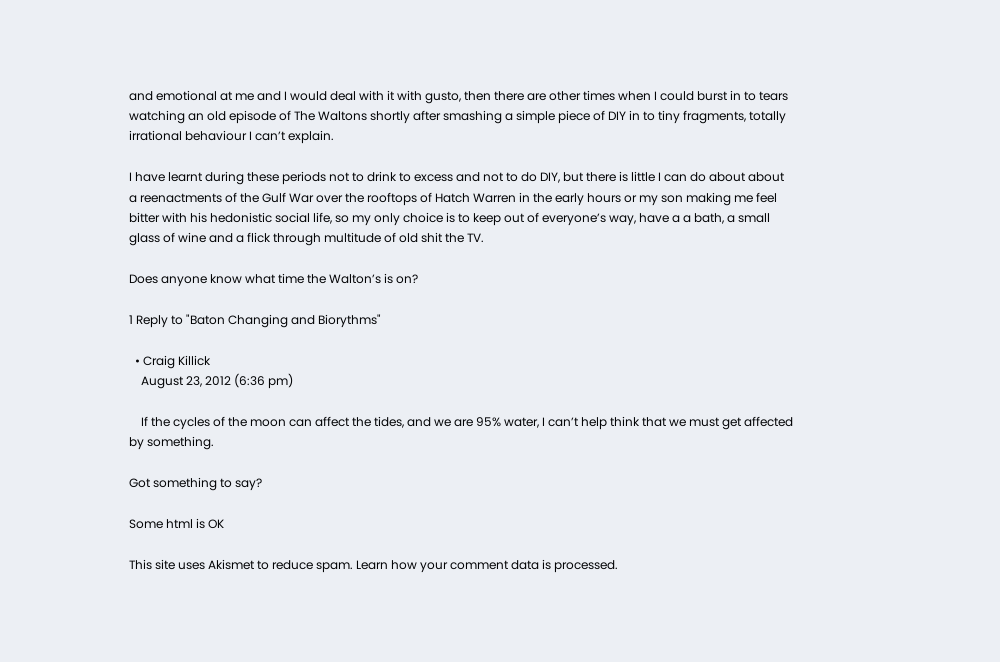and emotional at me and I would deal with it with gusto, then there are other times when I could burst in to tears watching an old episode of The Waltons shortly after smashing a simple piece of DIY in to tiny fragments, totally irrational behaviour I can’t explain.

I have learnt during these periods not to drink to excess and not to do DIY, but there is little I can do about about a reenactments of the Gulf War over the rooftops of Hatch Warren in the early hours or my son making me feel bitter with his hedonistic social life, so my only choice is to keep out of everyone’s way, have a a bath, a small glass of wine and a flick through multitude of old shit the TV.

Does anyone know what time the Walton’s is on?

1 Reply to "Baton Changing and Biorythms"

  • Craig Killick
    August 23, 2012 (6:36 pm)

    If the cycles of the moon can affect the tides, and we are 95% water, I can’t help think that we must get affected by something.

Got something to say?

Some html is OK

This site uses Akismet to reduce spam. Learn how your comment data is processed.